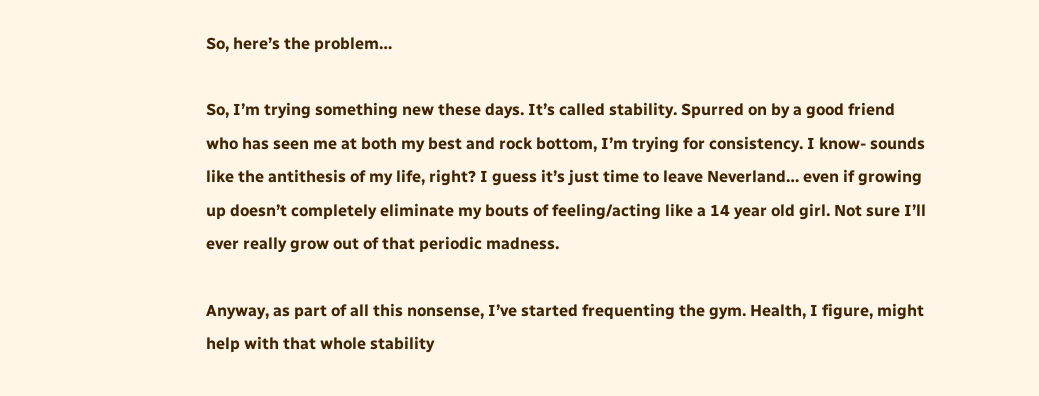So, here’s the problem…

So, I’m trying something new these days. It’s called stability. Spurred on by a good friend who has seen me at both my best and rock bottom, I’m trying for consistency. I know- sounds like the antithesis of my life, right? I guess it’s just time to leave Neverland… even if growing up doesn’t completely eliminate my bouts of feeling/acting like a 14 year old girl. Not sure I’ll ever really grow out of that periodic madness.

Anyway, as part of all this nonsense, I’ve started frequenting the gym. Health, I figure, might help with that whole stability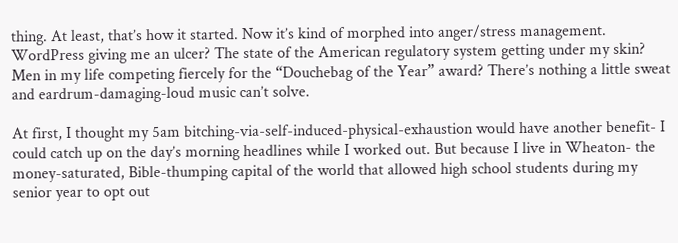thing. At least, that’s how it started. Now it’s kind of morphed into anger/stress management. WordPress giving me an ulcer? The state of the American regulatory system getting under my skin? Men in my life competing fiercely for the “Douchebag of the Year” award? There’s nothing a little sweat and eardrum-damaging-loud music can’t solve.

At first, I thought my 5am bitching-via-self-induced-physical-exhaustion would have another benefit- I could catch up on the day’s morning headlines while I worked out. But because I live in Wheaton- the money-saturated, Bible-thumping capital of the world that allowed high school students during my senior year to opt out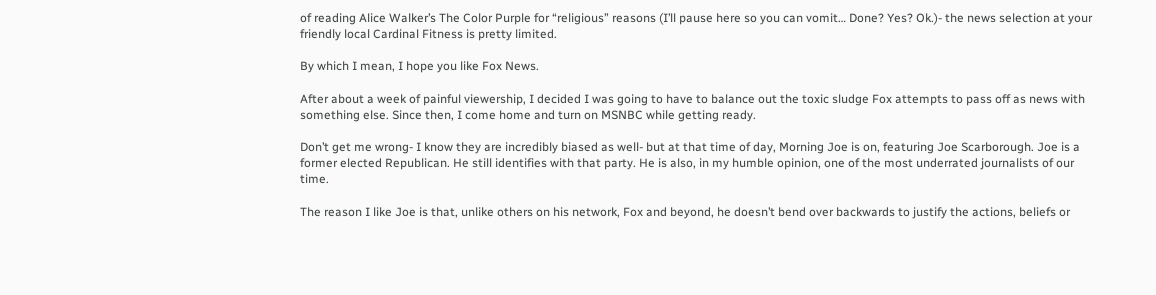of reading Alice Walker’s The Color Purple for “religious” reasons (I’ll pause here so you can vomit… Done? Yes? Ok.)- the news selection at your friendly local Cardinal Fitness is pretty limited.

By which I mean, I hope you like Fox News.

After about a week of painful viewership, I decided I was going to have to balance out the toxic sludge Fox attempts to pass off as news with something else. Since then, I come home and turn on MSNBC while getting ready.

Don’t get me wrong- I know they are incredibly biased as well- but at that time of day, Morning Joe is on, featuring Joe Scarborough. Joe is a former elected Republican. He still identifies with that party. He is also, in my humble opinion, one of the most underrated journalists of our time.

The reason I like Joe is that, unlike others on his network, Fox and beyond, he doesn’t bend over backwards to justify the actions, beliefs or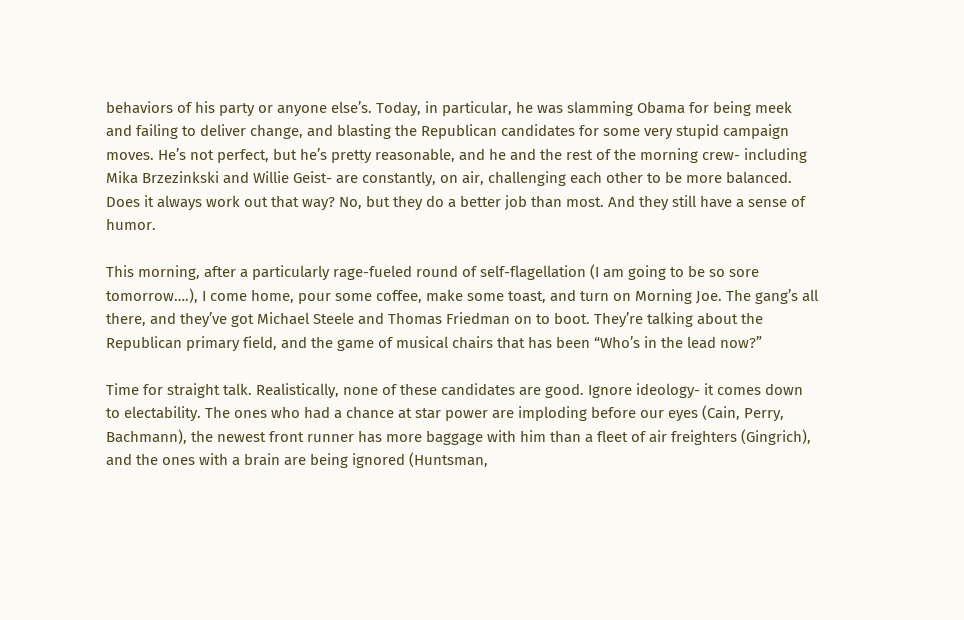behaviors of his party or anyone else’s. Today, in particular, he was slamming Obama for being meek and failing to deliver change, and blasting the Republican candidates for some very stupid campaign moves. He’s not perfect, but he’s pretty reasonable, and he and the rest of the morning crew- including Mika Brzezinkski and Willie Geist- are constantly, on air, challenging each other to be more balanced. Does it always work out that way? No, but they do a better job than most. And they still have a sense of humor.

This morning, after a particularly rage-fueled round of self-flagellation (I am going to be so sore tomorrow….), I come home, pour some coffee, make some toast, and turn on Morning Joe. The gang’s all there, and they’ve got Michael Steele and Thomas Friedman on to boot. They’re talking about the Republican primary field, and the game of musical chairs that has been “Who’s in the lead now?”

Time for straight talk. Realistically, none of these candidates are good. Ignore ideology- it comes down to electability. The ones who had a chance at star power are imploding before our eyes (Cain, Perry, Bachmann), the newest front runner has more baggage with him than a fleet of air freighters (Gingrich), and the ones with a brain are being ignored (Huntsman,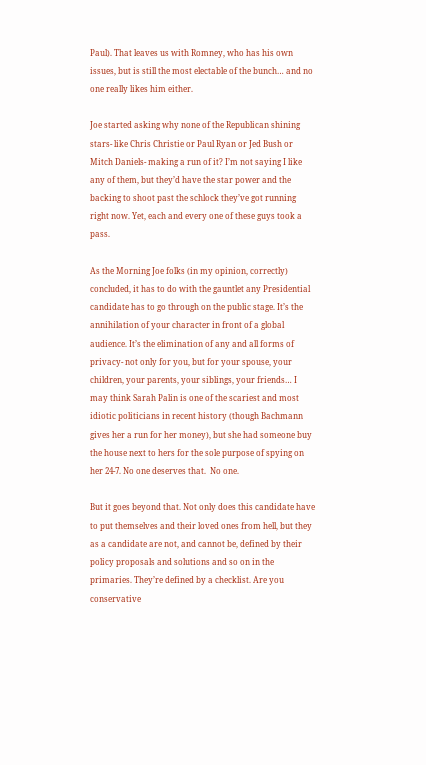Paul). That leaves us with Romney, who has his own issues, but is still the most electable of the bunch… and no one really likes him either.

Joe started asking why none of the Republican shining stars- like Chris Christie or Paul Ryan or Jed Bush or Mitch Daniels- making a run of it? I’m not saying I like any of them, but they’d have the star power and the backing to shoot past the schlock they’ve got running right now. Yet, each and every one of these guys took a pass.

As the Morning Joe folks (in my opinion, correctly) concluded, it has to do with the gauntlet any Presidential candidate has to go through on the public stage. It’s the annihilation of your character in front of a global audience. It’s the elimination of any and all forms of privacy- not only for you, but for your spouse, your children, your parents, your siblings, your friends… I may think Sarah Palin is one of the scariest and most idiotic politicians in recent history (though Bachmann gives her a run for her money), but she had someone buy the house next to hers for the sole purpose of spying on her 24-7. No one deserves that.  No one.

But it goes beyond that. Not only does this candidate have to put themselves and their loved ones from hell, but they as a candidate are not, and cannot be, defined by their policy proposals and solutions and so on in the primaries. They’re defined by a checklist. Are you conservative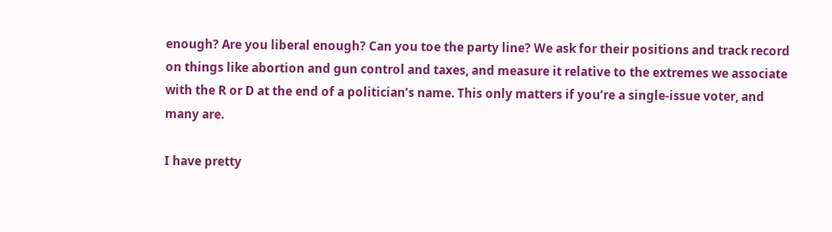enough? Are you liberal enough? Can you toe the party line? We ask for their positions and track record on things like abortion and gun control and taxes, and measure it relative to the extremes we associate with the R or D at the end of a politician’s name. This only matters if you’re a single-issue voter, and many are.

I have pretty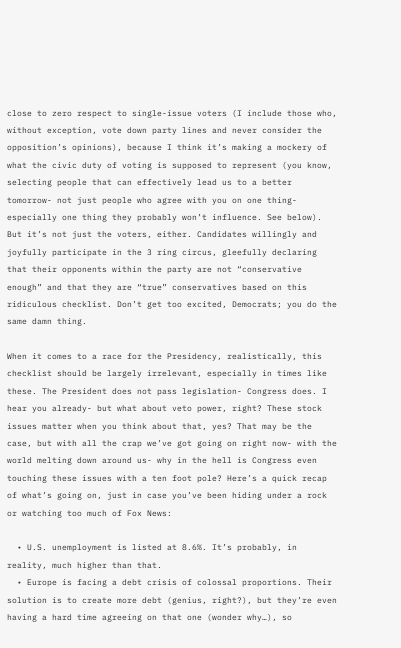close to zero respect to single-issue voters (I include those who, without exception, vote down party lines and never consider the opposition’s opinions), because I think it’s making a mockery of what the civic duty of voting is supposed to represent (you know, selecting people that can effectively lead us to a better tomorrow- not just people who agree with you on one thing- especially one thing they probably won’t influence. See below). But it’s not just the voters, either. Candidates willingly and joyfully participate in the 3 ring circus, gleefully declaring that their opponents within the party are not “conservative enough” and that they are “true” conservatives based on this ridiculous checklist. Don’t get too excited, Democrats; you do the same damn thing.

When it comes to a race for the Presidency, realistically, this checklist should be largely irrelevant, especially in times like these. The President does not pass legislation- Congress does. I hear you already- but what about veto power, right? These stock issues matter when you think about that, yes? That may be the case, but with all the crap we’ve got going on right now- with the world melting down around us- why in the hell is Congress even touching these issues with a ten foot pole? Here’s a quick recap of what’s going on, just in case you’ve been hiding under a rock or watching too much of Fox News:

  • U.S. unemployment is listed at 8.6%. It’s probably, in reality, much higher than that.
  • Europe is facing a debt crisis of colossal proportions. Their solution is to create more debt (genius, right?), but they’re even having a hard time agreeing on that one (wonder why…), so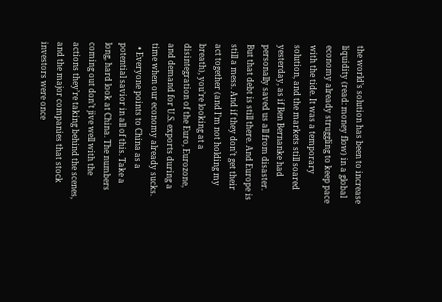the world’s solution has been to increase liquidity (read: money flow) in a global economy already struggling to keep pace with the tide. It was a temporary solution, and the markets still soared yesterday, as if Ben Bernanke had personally saved us all from disaster. But that debt is still there. And Europe is still a mess. And if they don’t get their act together (and I’m not holding my breath), you’re looking at a disintegration of the Euro, Eurozone, and demand for U.S. exports during a time when our economy already sucks.
  • Everyone points to China as a potential savior in all of this. Take a long, hard look at China. The numbers coming out don’t jive well with the actions they’re taking behind the scenes, and the major companies that stock investors were once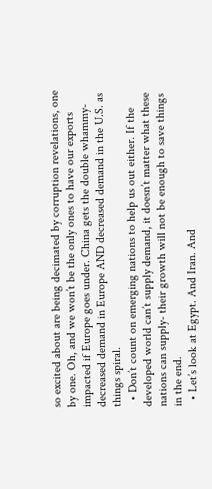so excited about are being decimated by corruption revelations, one by one. Oh, and we won’t be the only ones to have our exports impacted if Europe goes under. China gets the double whammy- decreased demand in Europe AND decreased demand in the U.S. as things spiral.
  • Don’t count on emerging nations to help us out either. If the developed world can’t supply demand, it doesn’t matter what these nations can supply- their growth will not be enough to save things in the end.
  • Let’s look at Egypt. And Iran. And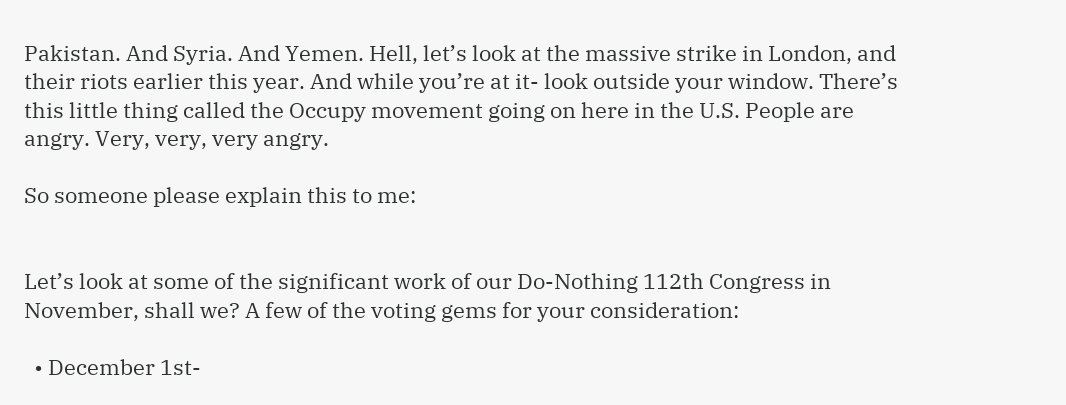Pakistan. And Syria. And Yemen. Hell, let’s look at the massive strike in London, and their riots earlier this year. And while you’re at it- look outside your window. There’s this little thing called the Occupy movement going on here in the U.S. People are angry. Very, very, very angry.

So someone please explain this to me:


Let’s look at some of the significant work of our Do-Nothing 112th Congress in November, shall we? A few of the voting gems for your consideration:

  • December 1st-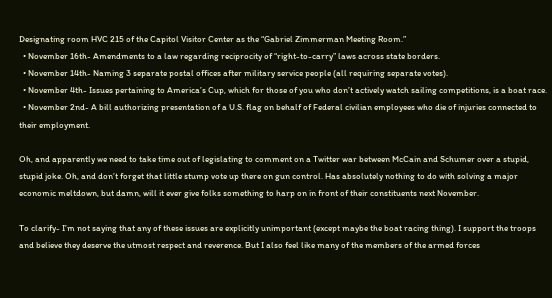Designating room HVC 215 of the Capitol Visitor Center as the “Gabriel Zimmerman Meeting Room.”
  • November 16th- Amendments to a law regarding reciprocity of “right-to-carry” laws across state borders.
  • November 14th- Naming 3 separate postal offices after military service people (all requiring separate votes).
  • November 4th- Issues pertaining to America’s Cup, which for those of you who don’t actively watch sailing competitions, is a boat race.
  • November 2nd- A bill authorizing presentation of a U.S. flag on behalf of Federal civilian employees who die of injuries connected to their employment.

Oh, and apparently we need to take time out of legislating to comment on a Twitter war between McCain and Schumer over a stupid, stupid joke. Oh, and don’t forget that little stump vote up there on gun control. Has absolutely nothing to do with solving a major economic meltdown, but damn, will it ever give folks something to harp on in front of their constituents next November.

To clarify- I’m not saying that any of these issues are explicitly unimportant (except maybe the boat racing thing). I support the troops and believe they deserve the utmost respect and reverence. But I also feel like many of the members of the armed forces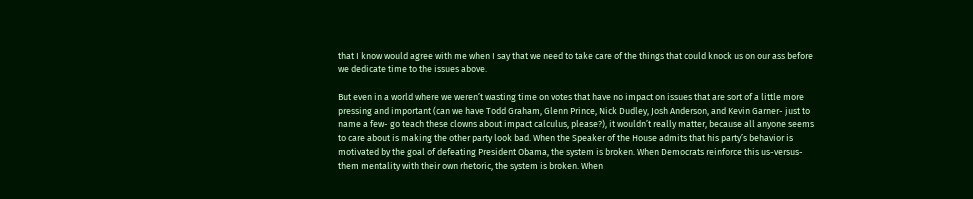that I know would agree with me when I say that we need to take care of the things that could knock us on our ass before we dedicate time to the issues above.

But even in a world where we weren’t wasting time on votes that have no impact on issues that are sort of a little more pressing and important (can we have Todd Graham, Glenn Prince, Nick Dudley, Josh Anderson, and Kevin Garner- just to name a few- go teach these clowns about impact calculus, please?), it wouldn’t really matter, because all anyone seems to care about is making the other party look bad. When the Speaker of the House admits that his party’s behavior is motivated by the goal of defeating President Obama, the system is broken. When Democrats reinforce this us-versus-them mentality with their own rhetoric, the system is broken. When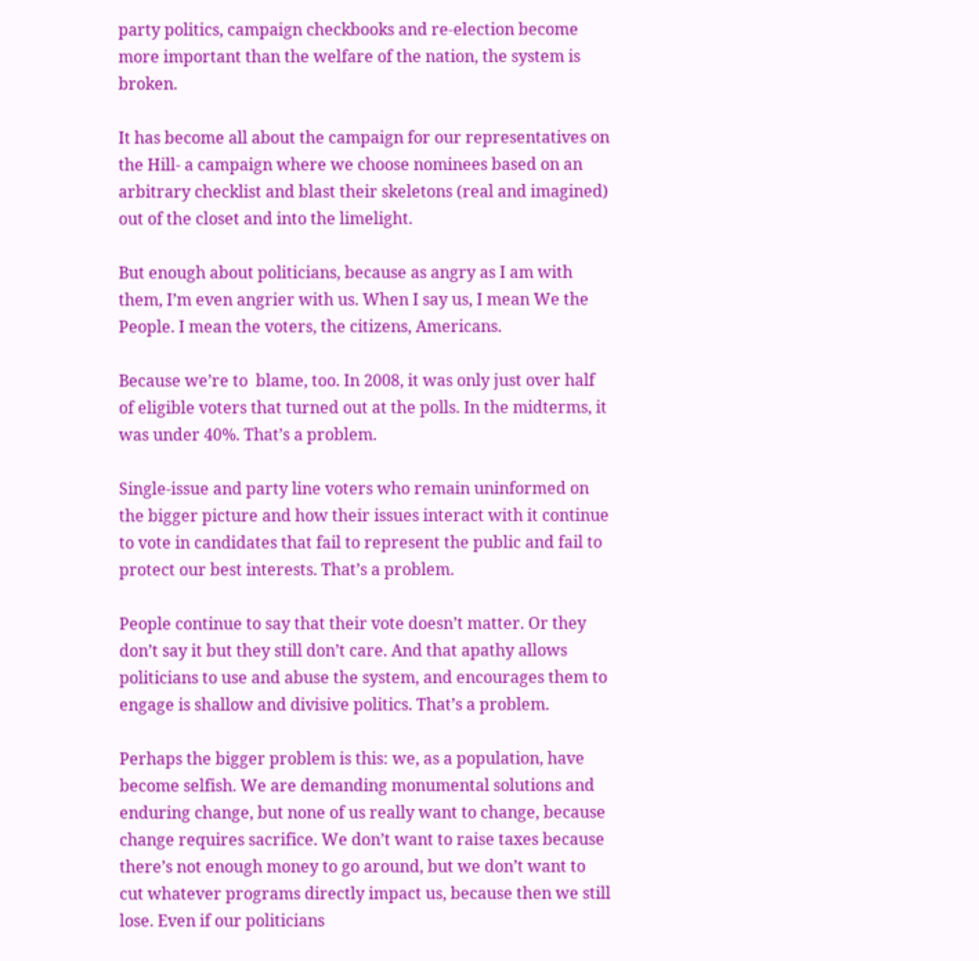party politics, campaign checkbooks and re-election become more important than the welfare of the nation, the system is broken.

It has become all about the campaign for our representatives on the Hill- a campaign where we choose nominees based on an arbitrary checklist and blast their skeletons (real and imagined) out of the closet and into the limelight.

But enough about politicians, because as angry as I am with them, I’m even angrier with us. When I say us, I mean We the People. I mean the voters, the citizens, Americans.

Because we’re to  blame, too. In 2008, it was only just over half of eligible voters that turned out at the polls. In the midterms, it was under 40%. That’s a problem.

Single-issue and party line voters who remain uninformed on the bigger picture and how their issues interact with it continue to vote in candidates that fail to represent the public and fail to protect our best interests. That’s a problem.

People continue to say that their vote doesn’t matter. Or they don’t say it but they still don’t care. And that apathy allows politicians to use and abuse the system, and encourages them to engage is shallow and divisive politics. That’s a problem.

Perhaps the bigger problem is this: we, as a population, have become selfish. We are demanding monumental solutions and enduring change, but none of us really want to change, because change requires sacrifice. We don’t want to raise taxes because there’s not enough money to go around, but we don’t want to cut whatever programs directly impact us, because then we still lose. Even if our politicians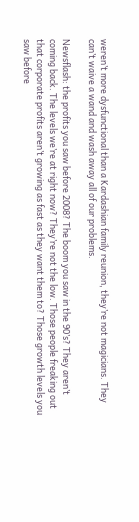weren’t more dysfunctional than a Kardashian family reunion, they’re not magicians. They can’t waive a wand and wash away all of our problems.

Newsflash: the profits you saw before 2008? The boom you saw in the 90’s? They aren’t coming back. The levels we’re at right now? They’re not the low. Those people freaking out that corporate profits aren’t growing as fast as they want them to? Those growth levels you saw before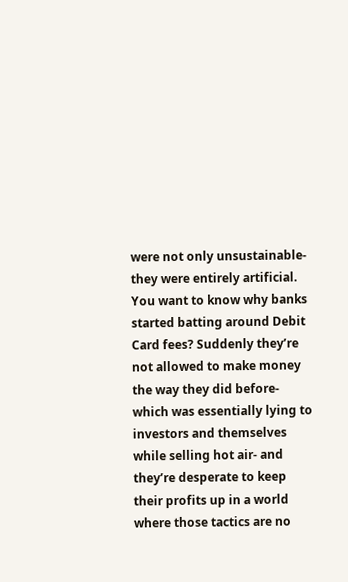were not only unsustainable- they were entirely artificial. You want to know why banks started batting around Debit Card fees? Suddenly they’re not allowed to make money the way they did before- which was essentially lying to investors and themselves while selling hot air- and they’re desperate to keep their profits up in a world where those tactics are no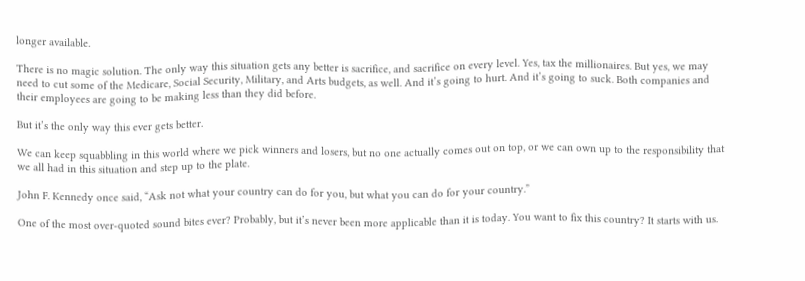longer available.

There is no magic solution. The only way this situation gets any better is sacrifice, and sacrifice on every level. Yes, tax the millionaires. But yes, we may need to cut some of the Medicare, Social Security, Military, and Arts budgets, as well. And it’s going to hurt. And it’s going to suck. Both companies and their employees are going to be making less than they did before.

But it’s the only way this ever gets better.

We can keep squabbling in this world where we pick winners and losers, but no one actually comes out on top, or we can own up to the responsibility that we all had in this situation and step up to the plate.

John F. Kennedy once said, “Ask not what your country can do for you, but what you can do for your country.”

One of the most over-quoted sound bites ever? Probably, but it’s never been more applicable than it is today. You want to fix this country? It starts with us.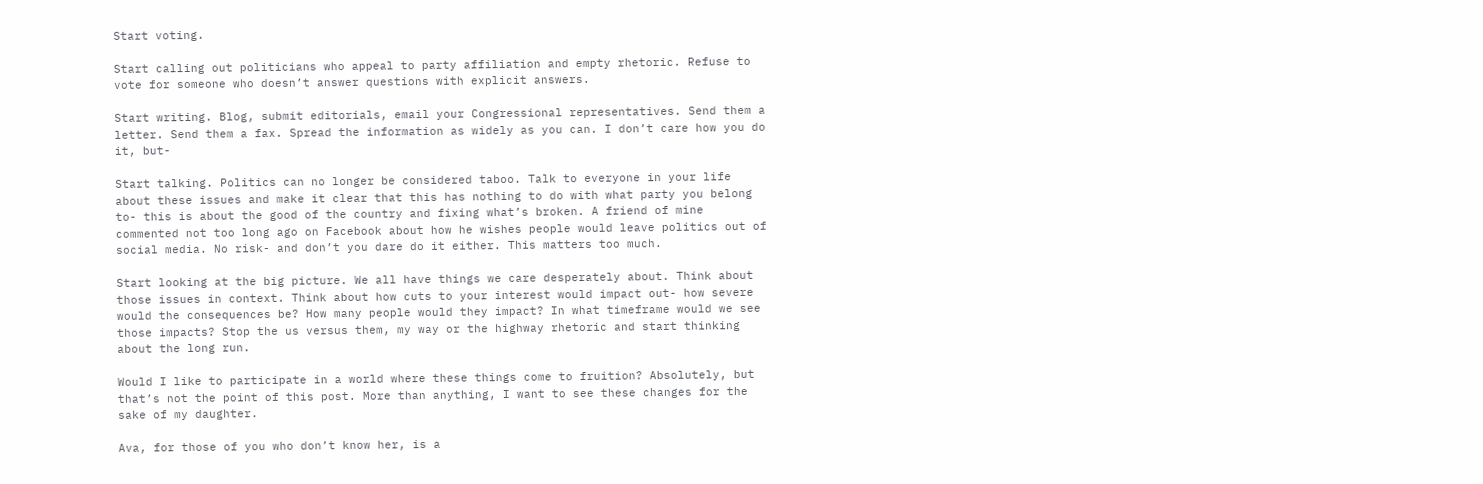Start voting.

Start calling out politicians who appeal to party affiliation and empty rhetoric. Refuse to vote for someone who doesn’t answer questions with explicit answers.

Start writing. Blog, submit editorials, email your Congressional representatives. Send them a letter. Send them a fax. Spread the information as widely as you can. I don’t care how you do it, but-

Start talking. Politics can no longer be considered taboo. Talk to everyone in your life about these issues and make it clear that this has nothing to do with what party you belong to- this is about the good of the country and fixing what’s broken. A friend of mine commented not too long ago on Facebook about how he wishes people would leave politics out of social media. No risk- and don’t you dare do it either. This matters too much.

Start looking at the big picture. We all have things we care desperately about. Think about those issues in context. Think about how cuts to your interest would impact out- how severe would the consequences be? How many people would they impact? In what timeframe would we see those impacts? Stop the us versus them, my way or the highway rhetoric and start thinking about the long run.

Would I like to participate in a world where these things come to fruition? Absolutely, but that’s not the point of this post. More than anything, I want to see these changes for the sake of my daughter.

Ava, for those of you who don’t know her, is a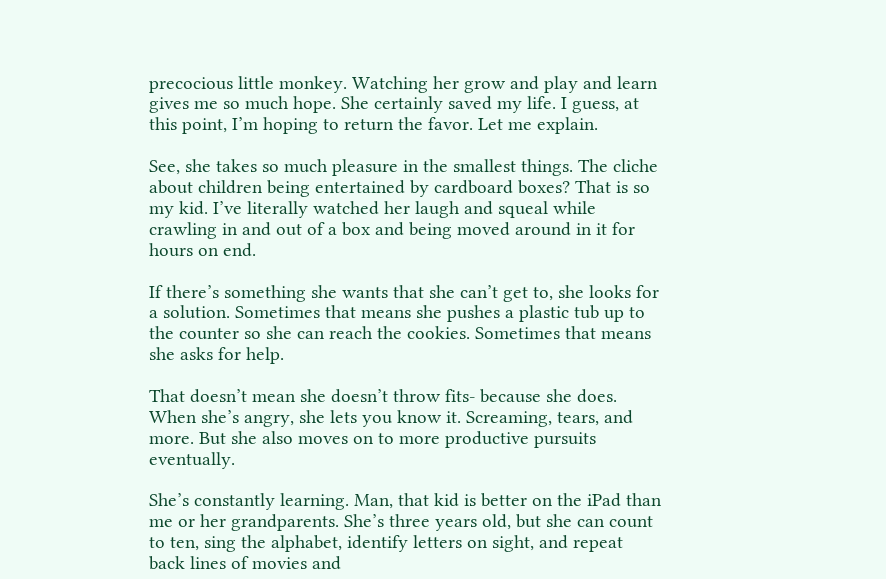precocious little monkey. Watching her grow and play and learn gives me so much hope. She certainly saved my life. I guess, at this point, I’m hoping to return the favor. Let me explain.

See, she takes so much pleasure in the smallest things. The cliche about children being entertained by cardboard boxes? That is so my kid. I’ve literally watched her laugh and squeal while crawling in and out of a box and being moved around in it for hours on end.

If there’s something she wants that she can’t get to, she looks for a solution. Sometimes that means she pushes a plastic tub up to the counter so she can reach the cookies. Sometimes that means she asks for help.

That doesn’t mean she doesn’t throw fits- because she does. When she’s angry, she lets you know it. Screaming, tears, and more. But she also moves on to more productive pursuits eventually.

She’s constantly learning. Man, that kid is better on the iPad than me or her grandparents. She’s three years old, but she can count to ten, sing the alphabet, identify letters on sight, and repeat back lines of movies and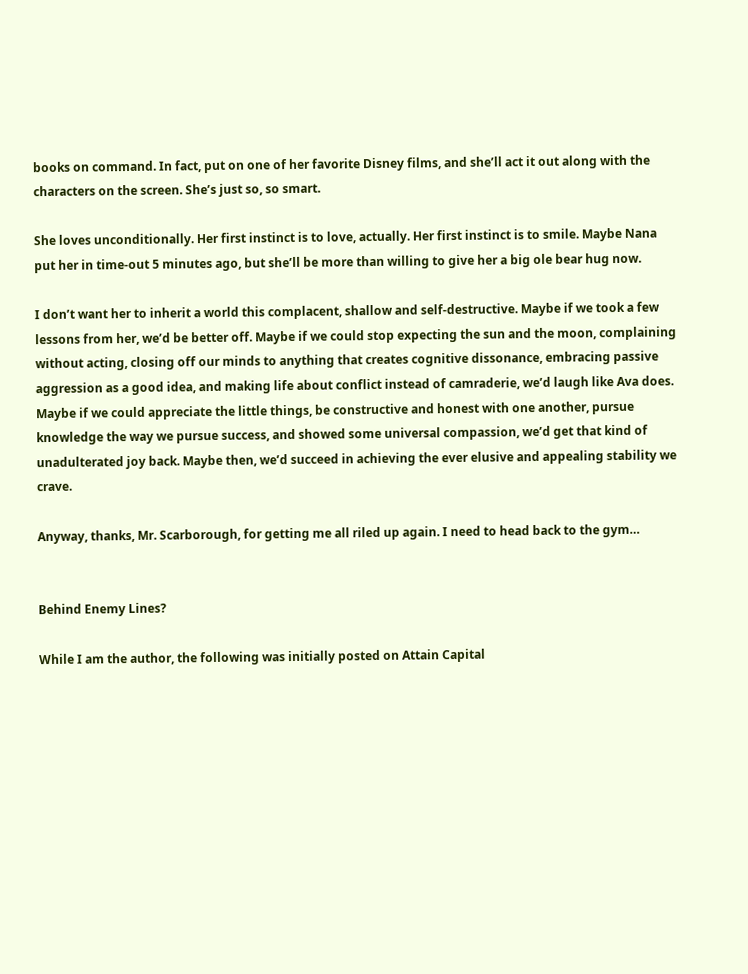books on command. In fact, put on one of her favorite Disney films, and she’ll act it out along with the characters on the screen. She’s just so, so smart.

She loves unconditionally. Her first instinct is to love, actually. Her first instinct is to smile. Maybe Nana put her in time-out 5 minutes ago, but she’ll be more than willing to give her a big ole bear hug now.

I don’t want her to inherit a world this complacent, shallow and self-destructive. Maybe if we took a few lessons from her, we’d be better off. Maybe if we could stop expecting the sun and the moon, complaining without acting, closing off our minds to anything that creates cognitive dissonance, embracing passive aggression as a good idea, and making life about conflict instead of camraderie, we’d laugh like Ava does. Maybe if we could appreciate the little things, be constructive and honest with one another, pursue knowledge the way we pursue success, and showed some universal compassion, we’d get that kind of unadulterated joy back. Maybe then, we’d succeed in achieving the ever elusive and appealing stability we crave.

Anyway, thanks, Mr. Scarborough, for getting me all riled up again. I need to head back to the gym…


Behind Enemy Lines?

While I am the author, the following was initially posted on Attain Capital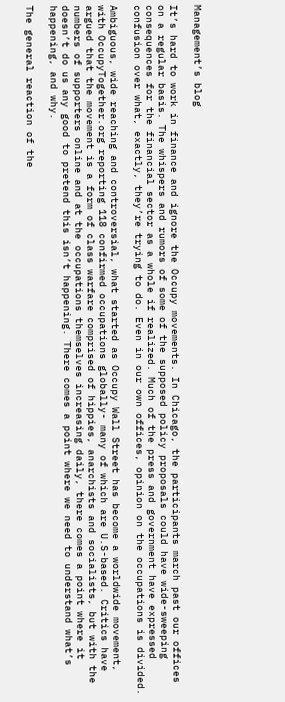Management’s blog

It’s hard to work in finance and ignore the Occupy movements. In Chicago, the participants march past our offices on a regular basis. The whispers and rumors of some of the supposed policy proposals could have wide-sweeping consequences for the financial sector as a whole if realized. Much of the press and government have expressed confusion over what, exactly, they’re trying to do. Even in our own offices, opinion on the occupations is divided.

Ambiguous, wide reaching and controversial, what started as Occupy Wall Street has become a worldwide movement, with OccupyTogether.org reporting 118 confirmed occupations globally- many of which are U.S-based. Critics have argued that the movement is a form of class warfare comprised of hippies, anarchists and socialists, but with the numbers of supporters online and at the occupations themselves increasing daily, there comes a point where it doesn’t do us any good to pretend this isn’t happening. There comes a point where we need to understand what’s happening, and why.

The general reaction of the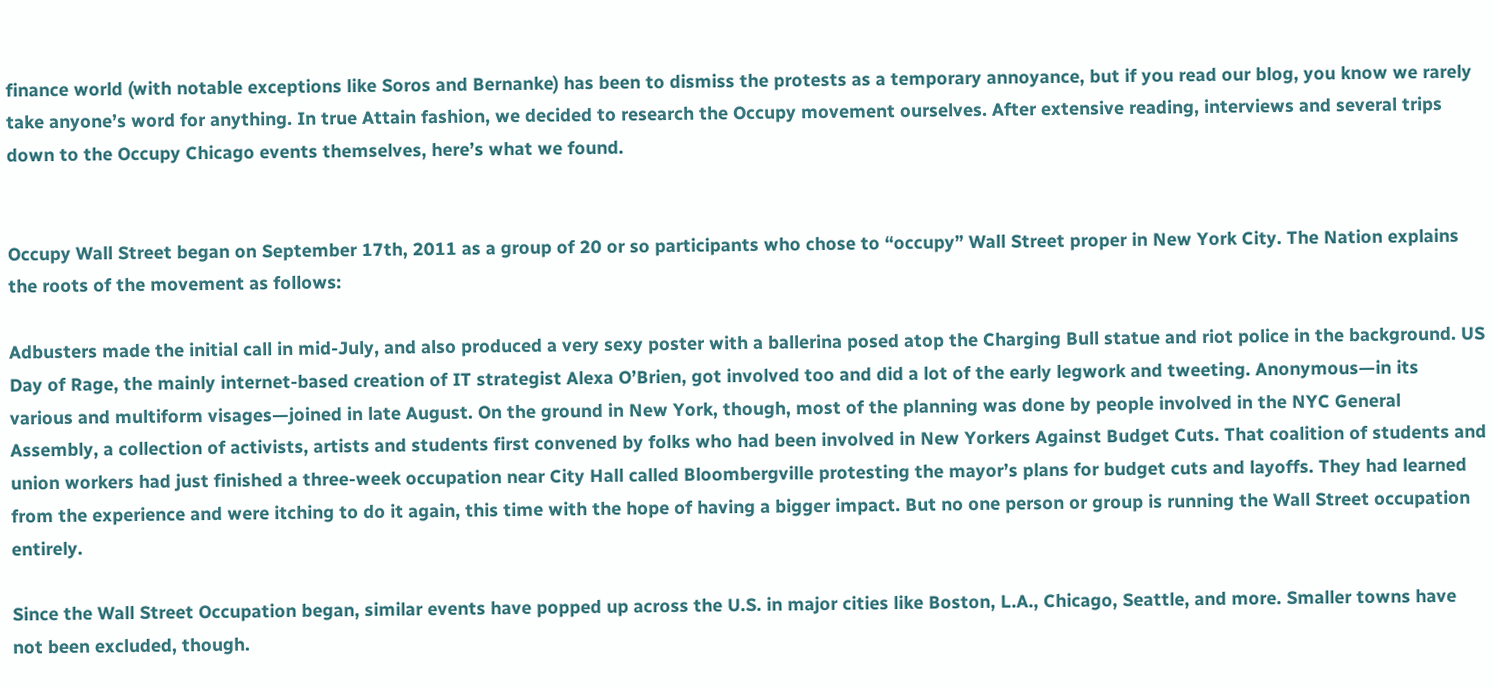finance world (with notable exceptions like Soros and Bernanke) has been to dismiss the protests as a temporary annoyance, but if you read our blog, you know we rarely take anyone’s word for anything. In true Attain fashion, we decided to research the Occupy movement ourselves. After extensive reading, interviews and several trips down to the Occupy Chicago events themselves, here’s what we found.


Occupy Wall Street began on September 17th, 2011 as a group of 20 or so participants who chose to “occupy” Wall Street proper in New York City. The Nation explains the roots of the movement as follows:

Adbusters made the initial call in mid-July, and also produced a very sexy poster with a ballerina posed atop the Charging Bull statue and riot police in the background. US Day of Rage, the mainly internet-based creation of IT strategist Alexa O’Brien, got involved too and did a lot of the early legwork and tweeting. Anonymous—in its various and multiform visages—joined in late August. On the ground in New York, though, most of the planning was done by people involved in the NYC General Assembly, a collection of activists, artists and students first convened by folks who had been involved in New Yorkers Against Budget Cuts. That coalition of students and union workers had just finished a three-week occupation near City Hall called Bloombergville protesting the mayor’s plans for budget cuts and layoffs. They had learned from the experience and were itching to do it again, this time with the hope of having a bigger impact. But no one person or group is running the Wall Street occupation entirely.

Since the Wall Street Occupation began, similar events have popped up across the U.S. in major cities like Boston, L.A., Chicago, Seattle, and more. Smaller towns have not been excluded, though.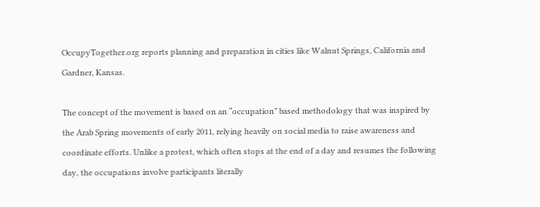OccupyTogether.org reports planning and preparation in cities like Walnut Springs, California and Gardner, Kansas.

The concept of the movement is based on an “occupation” based methodology that was inspired by the Arab Spring movements of early 2011, relying heavily on social media to raise awareness and coordinate efforts. Unlike a protest, which often stops at the end of a day and resumes the following day, the occupations involve participants literally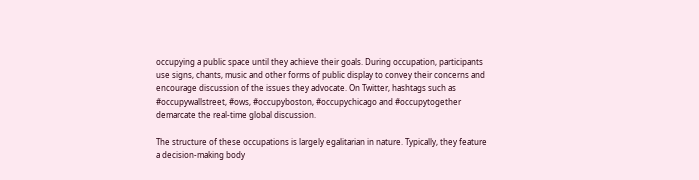occupying a public space until they achieve their goals. During occupation, participants use signs, chants, music and other forms of public display to convey their concerns and encourage discussion of the issues they advocate. On Twitter, hashtags such as #occupywallstreet, #ows, #occupyboston, #occupychicago and #occupytogether demarcate the real-time global discussion.

The structure of these occupations is largely egalitarian in nature. Typically, they feature a decision-making body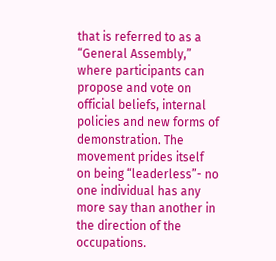that is referred to as a “General Assembly,” where participants can propose and vote on official beliefs, internal policies and new forms of demonstration. The movement prides itself on being “leaderless”- no one individual has any more say than another in the direction of the occupations.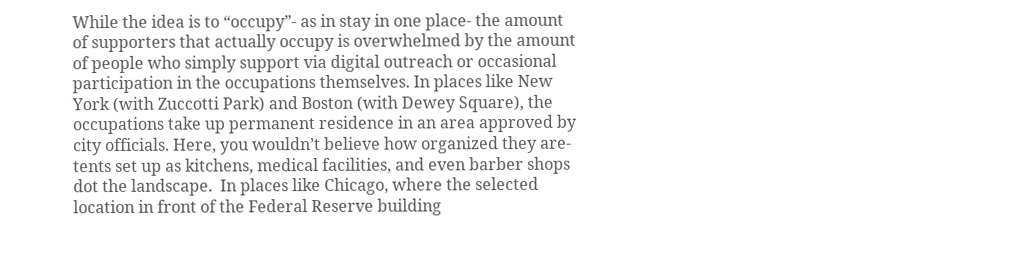While the idea is to “occupy”- as in stay in one place- the amount of supporters that actually occupy is overwhelmed by the amount of people who simply support via digital outreach or occasional participation in the occupations themselves. In places like New York (with Zuccotti Park) and Boston (with Dewey Square), the occupations take up permanent residence in an area approved by city officials. Here, you wouldn’t believe how organized they are- tents set up as kitchens, medical facilities, and even barber shops dot the landscape.  In places like Chicago, where the selected location in front of the Federal Reserve building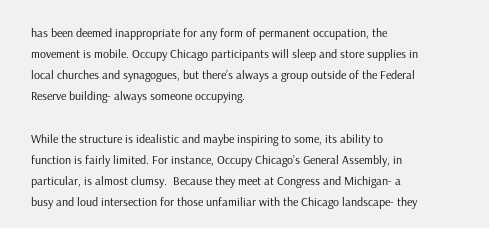has been deemed inappropriate for any form of permanent occupation, the movement is mobile. Occupy Chicago participants will sleep and store supplies in local churches and synagogues, but there’s always a group outside of the Federal Reserve building- always someone occupying.

While the structure is idealistic and maybe inspiring to some, its ability to function is fairly limited. For instance, Occupy Chicago’s General Assembly, in particular, is almost clumsy.  Because they meet at Congress and Michigan- a busy and loud intersection for those unfamiliar with the Chicago landscape- they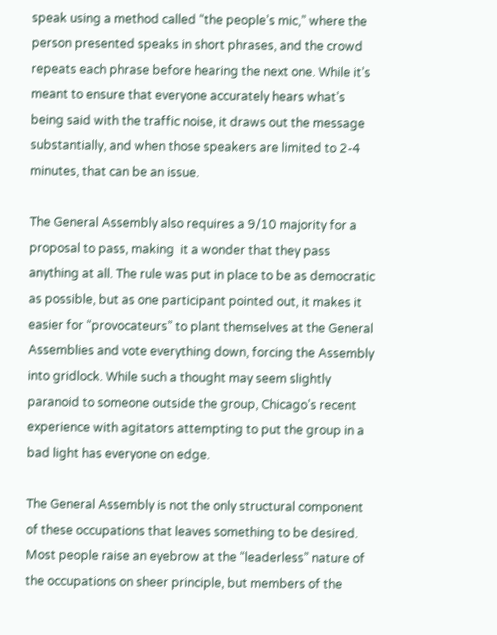speak using a method called “the people’s mic,” where the person presented speaks in short phrases, and the crowd repeats each phrase before hearing the next one. While it’s meant to ensure that everyone accurately hears what’s being said with the traffic noise, it draws out the message substantially, and when those speakers are limited to 2-4 minutes, that can be an issue.

The General Assembly also requires a 9/10 majority for a proposal to pass, making  it a wonder that they pass anything at all. The rule was put in place to be as democratic as possible, but as one participant pointed out, it makes it easier for “provocateurs” to plant themselves at the General Assemblies and vote everything down, forcing the Assembly into gridlock. While such a thought may seem slightly paranoid to someone outside the group, Chicago’s recent experience with agitators attempting to put the group in a bad light has everyone on edge.

The General Assembly is not the only structural component of these occupations that leaves something to be desired. Most people raise an eyebrow at the “leaderless” nature of the occupations on sheer principle, but members of the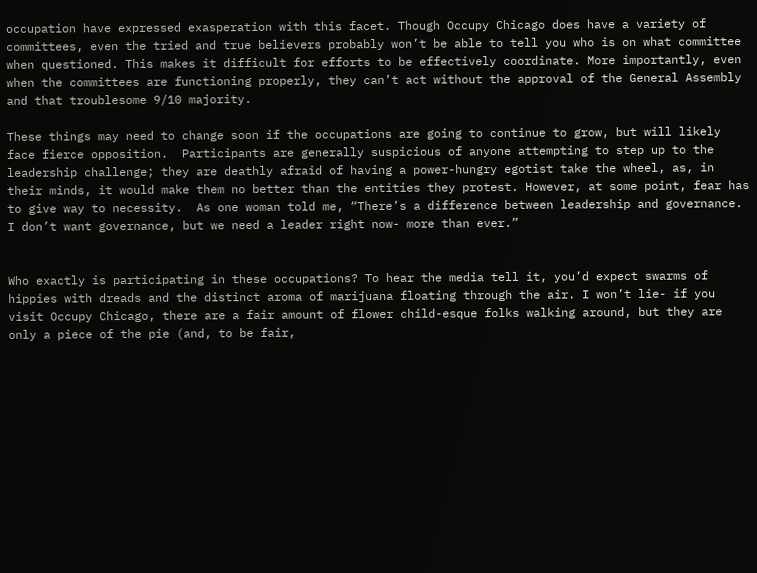occupation have expressed exasperation with this facet. Though Occupy Chicago does have a variety of committees, even the tried and true believers probably won’t be able to tell you who is on what committee when questioned. This makes it difficult for efforts to be effectively coordinate. More importantly, even when the committees are functioning properly, they can’t act without the approval of the General Assembly and that troublesome 9/10 majority.

These things may need to change soon if the occupations are going to continue to grow, but will likely face fierce opposition.  Participants are generally suspicious of anyone attempting to step up to the leadership challenge; they are deathly afraid of having a power-hungry egotist take the wheel, as, in their minds, it would make them no better than the entities they protest. However, at some point, fear has to give way to necessity.  As one woman told me, “There’s a difference between leadership and governance. I don’t want governance, but we need a leader right now- more than ever.”


Who exactly is participating in these occupations? To hear the media tell it, you’d expect swarms of hippies with dreads and the distinct aroma of marijuana floating through the air. I won’t lie- if you visit Occupy Chicago, there are a fair amount of flower child-esque folks walking around, but they are only a piece of the pie (and, to be fair,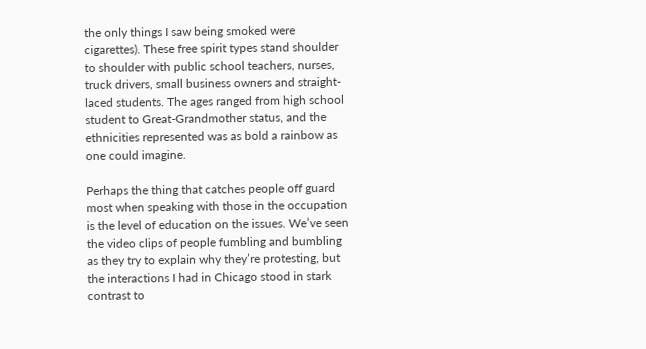the only things I saw being smoked were cigarettes). These free spirit types stand shoulder to shoulder with public school teachers, nurses, truck drivers, small business owners and straight-laced students. The ages ranged from high school student to Great-Grandmother status, and the ethnicities represented was as bold a rainbow as one could imagine.

Perhaps the thing that catches people off guard most when speaking with those in the occupation is the level of education on the issues. We’ve seen the video clips of people fumbling and bumbling as they try to explain why they’re protesting, but the interactions I had in Chicago stood in stark contrast to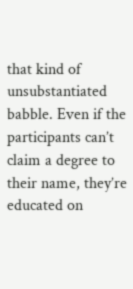that kind of unsubstantiated babble. Even if the participants can’t claim a degree to their name, they’re educated on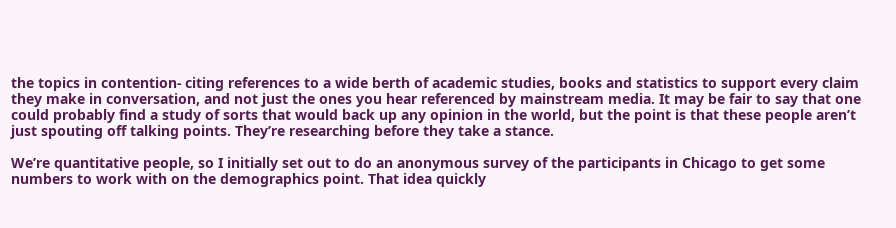the topics in contention- citing references to a wide berth of academic studies, books and statistics to support every claim they make in conversation, and not just the ones you hear referenced by mainstream media. It may be fair to say that one could probably find a study of sorts that would back up any opinion in the world, but the point is that these people aren’t just spouting off talking points. They’re researching before they take a stance.

We’re quantitative people, so I initially set out to do an anonymous survey of the participants in Chicago to get some numbers to work with on the demographics point. That idea quickly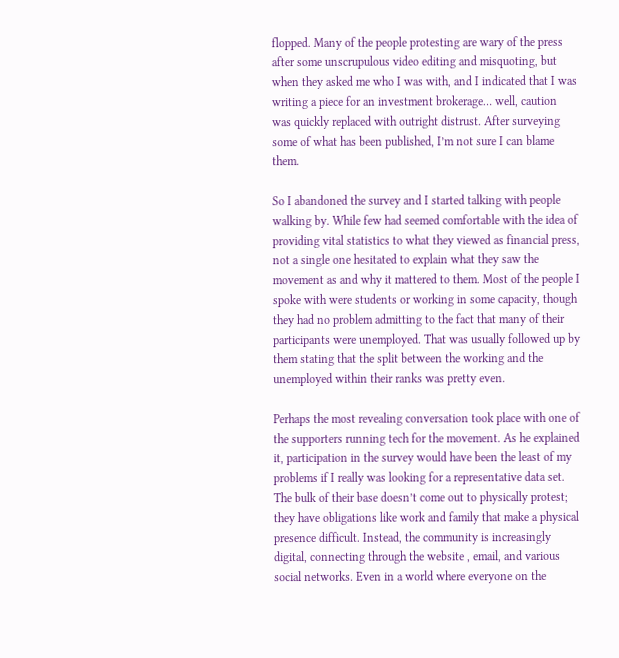flopped. Many of the people protesting are wary of the press after some unscrupulous video editing and misquoting, but when they asked me who I was with, and I indicated that I was writing a piece for an investment brokerage… well, caution  was quickly replaced with outright distrust. After surveying some of what has been published, I’m not sure I can blame them.

So I abandoned the survey and I started talking with people walking by. While few had seemed comfortable with the idea of providing vital statistics to what they viewed as financial press, not a single one hesitated to explain what they saw the movement as and why it mattered to them. Most of the people I spoke with were students or working in some capacity, though they had no problem admitting to the fact that many of their participants were unemployed. That was usually followed up by them stating that the split between the working and the unemployed within their ranks was pretty even.

Perhaps the most revealing conversation took place with one of the supporters running tech for the movement. As he explained it, participation in the survey would have been the least of my problems if I really was looking for a representative data set. The bulk of their base doesn’t come out to physically protest; they have obligations like work and family that make a physical presence difficult. Instead, the community is increasingly digital, connecting through the website , email, and various social networks. Even in a world where everyone on the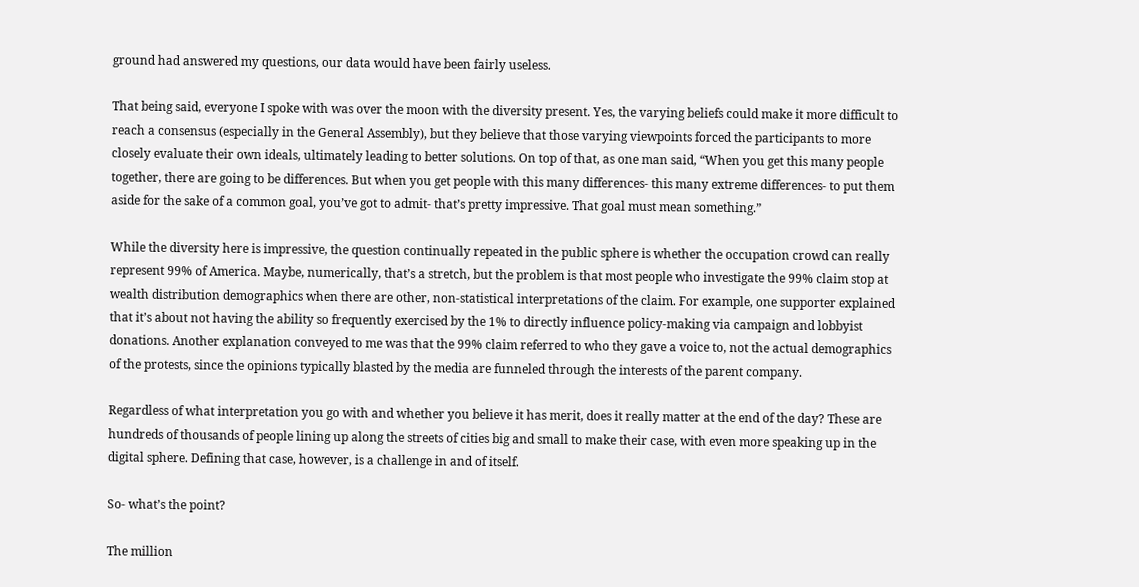ground had answered my questions, our data would have been fairly useless.

That being said, everyone I spoke with was over the moon with the diversity present. Yes, the varying beliefs could make it more difficult to reach a consensus (especially in the General Assembly), but they believe that those varying viewpoints forced the participants to more closely evaluate their own ideals, ultimately leading to better solutions. On top of that, as one man said, “When you get this many people together, there are going to be differences. But when you get people with this many differences- this many extreme differences- to put them aside for the sake of a common goal, you’ve got to admit- that’s pretty impressive. That goal must mean something.”

While the diversity here is impressive, the question continually repeated in the public sphere is whether the occupation crowd can really represent 99% of America. Maybe, numerically, that’s a stretch, but the problem is that most people who investigate the 99% claim stop at wealth distribution demographics when there are other, non-statistical interpretations of the claim. For example, one supporter explained that it’s about not having the ability so frequently exercised by the 1% to directly influence policy-making via campaign and lobbyist donations. Another explanation conveyed to me was that the 99% claim referred to who they gave a voice to, not the actual demographics of the protests, since the opinions typically blasted by the media are funneled through the interests of the parent company.

Regardless of what interpretation you go with and whether you believe it has merit, does it really matter at the end of the day? These are hundreds of thousands of people lining up along the streets of cities big and small to make their case, with even more speaking up in the digital sphere. Defining that case, however, is a challenge in and of itself.

So- what’s the point?

The million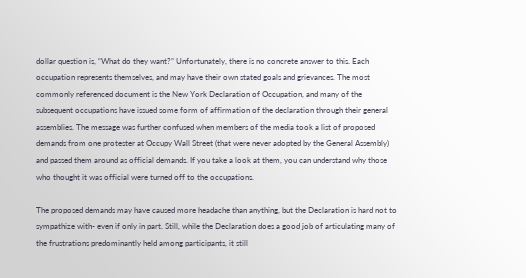dollar question is, “What do they want?” Unfortunately, there is no concrete answer to this. Each occupation represents themselves, and may have their own stated goals and grievances. The most commonly referenced document is the New York Declaration of Occupation, and many of the subsequent occupations have issued some form of affirmation of the declaration through their general assemblies. The message was further confused when members of the media took a list of proposed demands from one protester at Occupy Wall Street (that were never adopted by the General Assembly) and passed them around as official demands. If you take a look at them, you can understand why those who thought it was official were turned off to the occupations.

The proposed demands may have caused more headache than anything, but the Declaration is hard not to sympathize with- even if only in part. Still, while the Declaration does a good job of articulating many of the frustrations predominantly held among participants, it still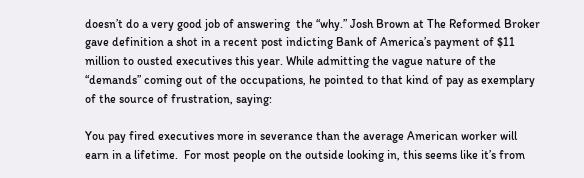doesn’t do a very good job of answering  the “why.” Josh Brown at The Reformed Broker gave definition a shot in a recent post indicting Bank of America’s payment of $11 million to ousted executives this year. While admitting the vague nature of the “demands” coming out of the occupations, he pointed to that kind of pay as exemplary of the source of frustration, saying:

You pay fired executives more in severance than the average American worker will earn in a lifetime.  For most people on the outside looking in, this seems like it’s from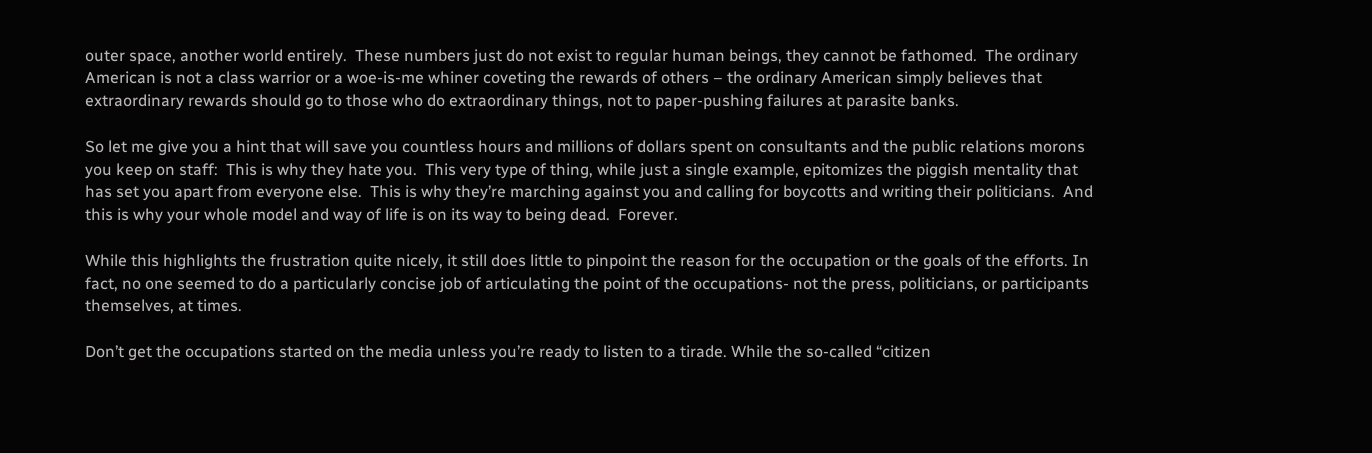outer space, another world entirely.  These numbers just do not exist to regular human beings, they cannot be fathomed.  The ordinary American is not a class warrior or a woe-is-me whiner coveting the rewards of others – the ordinary American simply believes that extraordinary rewards should go to those who do extraordinary things, not to paper-pushing failures at parasite banks.

So let me give you a hint that will save you countless hours and millions of dollars spent on consultants and the public relations morons you keep on staff:  This is why they hate you.  This very type of thing, while just a single example, epitomizes the piggish mentality that has set you apart from everyone else.  This is why they’re marching against you and calling for boycotts and writing their politicians.  And this is why your whole model and way of life is on its way to being dead.  Forever.

While this highlights the frustration quite nicely, it still does little to pinpoint the reason for the occupation or the goals of the efforts. In fact, no one seemed to do a particularly concise job of articulating the point of the occupations- not the press, politicians, or participants themselves, at times.

Don’t get the occupations started on the media unless you’re ready to listen to a tirade. While the so-called “citizen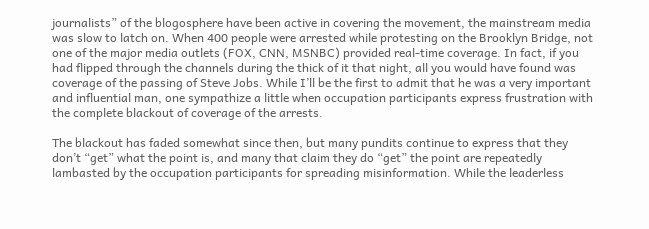journalists” of the blogosphere have been active in covering the movement, the mainstream media was slow to latch on. When 400 people were arrested while protesting on the Brooklyn Bridge, not one of the major media outlets (FOX, CNN, MSNBC) provided real-time coverage. In fact, if you had flipped through the channels during the thick of it that night, all you would have found was coverage of the passing of Steve Jobs. While I’ll be the first to admit that he was a very important and influential man, one sympathize a little when occupation participants express frustration with the complete blackout of coverage of the arrests.

The blackout has faded somewhat since then, but many pundits continue to express that they don’t “get” what the point is, and many that claim they do “get” the point are repeatedly lambasted by the occupation participants for spreading misinformation. While the leaderless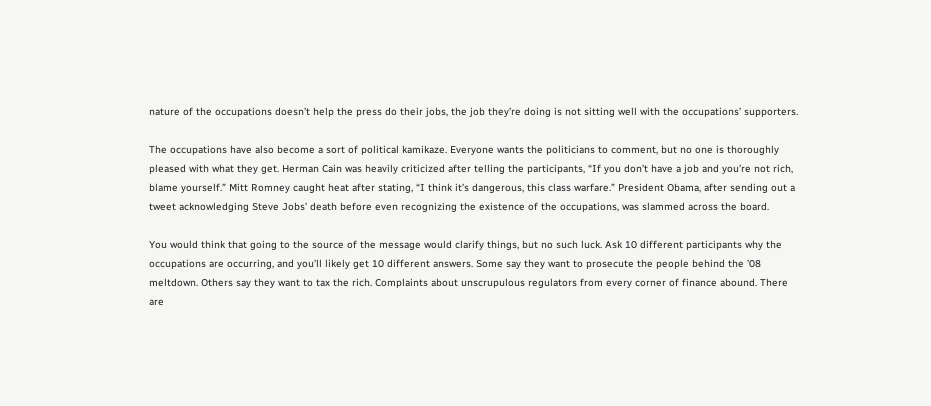nature of the occupations doesn’t help the press do their jobs, the job they’re doing is not sitting well with the occupations’ supporters.

The occupations have also become a sort of political kamikaze. Everyone wants the politicians to comment, but no one is thoroughly pleased with what they get. Herman Cain was heavily criticized after telling the participants, “If you don’t have a job and you’re not rich, blame yourself.” Mitt Romney caught heat after stating, “I think it’s dangerous, this class warfare.” President Obama, after sending out a tweet acknowledging Steve Jobs’ death before even recognizing the existence of the occupations, was slammed across the board.

You would think that going to the source of the message would clarify things, but no such luck. Ask 10 different participants why the occupations are occurring, and you’ll likely get 10 different answers. Some say they want to prosecute the people behind the ’08 meltdown. Others say they want to tax the rich. Complaints about unscrupulous regulators from every corner of finance abound. There are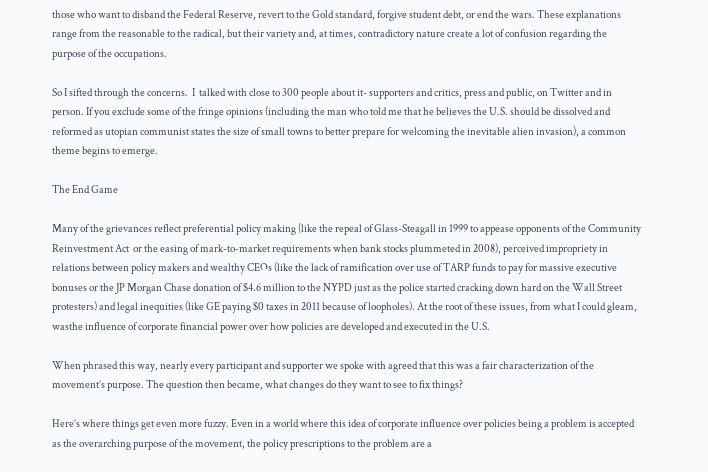those who want to disband the Federal Reserve, revert to the Gold standard, forgive student debt, or end the wars. These explanations range from the reasonable to the radical, but their variety and, at times, contradictory nature create a lot of confusion regarding the purpose of the occupations.

So I sifted through the concerns.  I  talked with close to 300 people about it- supporters and critics, press and public, on Twitter and in person. If you exclude some of the fringe opinions (including the man who told me that he believes the U.S. should be dissolved and reformed as utopian communist states the size of small towns to better prepare for welcoming the inevitable alien invasion), a common theme begins to emerge.

The End Game

Many of the grievances reflect preferential policy making (like the repeal of Glass-Steagall in 1999 to appease opponents of the Community Reinvestment Act  or the easing of mark-to-market requirements when bank stocks plummeted in 2008), perceived impropriety in relations between policy makers and wealthy CEOs (like the lack of ramification over use of TARP funds to pay for massive executive bonuses or the JP Morgan Chase donation of $4.6 million to the NYPD just as the police started cracking down hard on the Wall Street protesters) and legal inequities (like GE paying $0 taxes in 2011 because of loopholes). At the root of these issues, from what I could gleam, wasthe influence of corporate financial power over how policies are developed and executed in the U.S.

When phrased this way, nearly every participant and supporter we spoke with agreed that this was a fair characterization of the movement’s purpose. The question then became, what changes do they want to see to fix things?

Here’s where things get even more fuzzy. Even in a world where this idea of corporate influence over policies being a problem is accepted as the overarching purpose of the movement, the policy prescriptions to the problem are a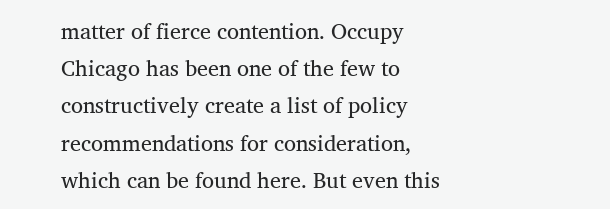matter of fierce contention. Occupy Chicago has been one of the few to constructively create a list of policy recommendations for consideration, which can be found here. But even this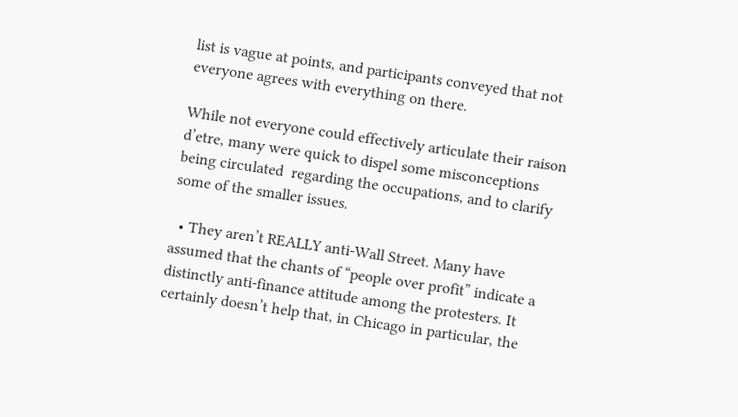list is vague at points, and participants conveyed that not everyone agrees with everything on there.

While not everyone could effectively articulate their raison d’etre, many were quick to dispel some misconceptions being circulated  regarding the occupations, and to clarify some of the smaller issues.

  • They aren’t REALLY anti-Wall Street. Many have assumed that the chants of “people over profit” indicate a distinctly anti-finance attitude among the protesters. It certainly doesn’t help that, in Chicago in particular, the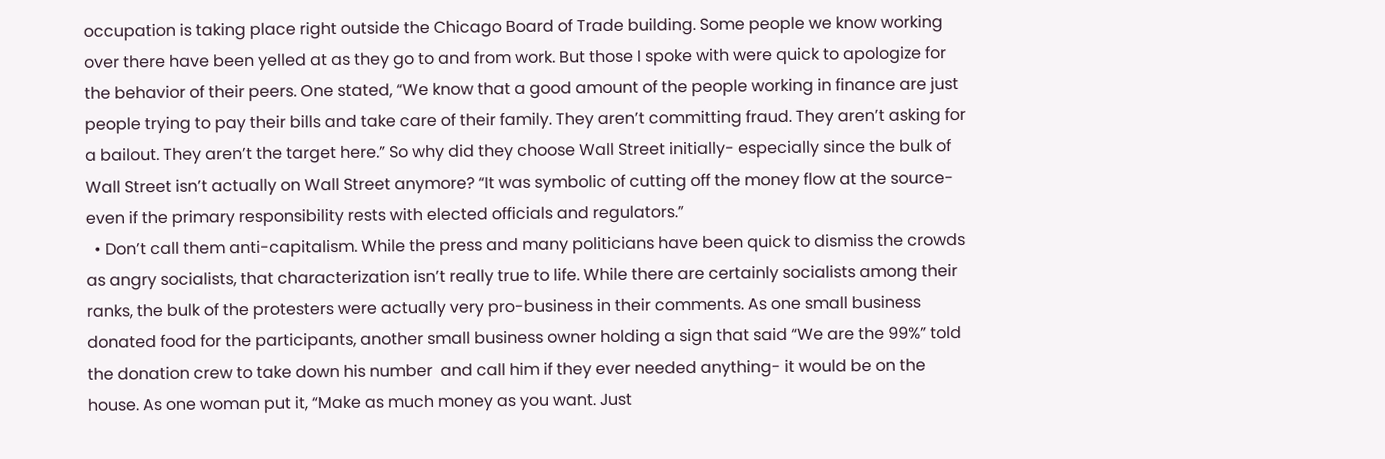occupation is taking place right outside the Chicago Board of Trade building. Some people we know working over there have been yelled at as they go to and from work. But those I spoke with were quick to apologize for the behavior of their peers. One stated, “We know that a good amount of the people working in finance are just people trying to pay their bills and take care of their family. They aren’t committing fraud. They aren’t asking for a bailout. They aren’t the target here.” So why did they choose Wall Street initially- especially since the bulk of Wall Street isn’t actually on Wall Street anymore? “It was symbolic of cutting off the money flow at the source- even if the primary responsibility rests with elected officials and regulators.”
  • Don’t call them anti-capitalism. While the press and many politicians have been quick to dismiss the crowds as angry socialists, that characterization isn’t really true to life. While there are certainly socialists among their ranks, the bulk of the protesters were actually very pro-business in their comments. As one small business donated food for the participants, another small business owner holding a sign that said “We are the 99%” told the donation crew to take down his number  and call him if they ever needed anything- it would be on the house. As one woman put it, “Make as much money as you want. Just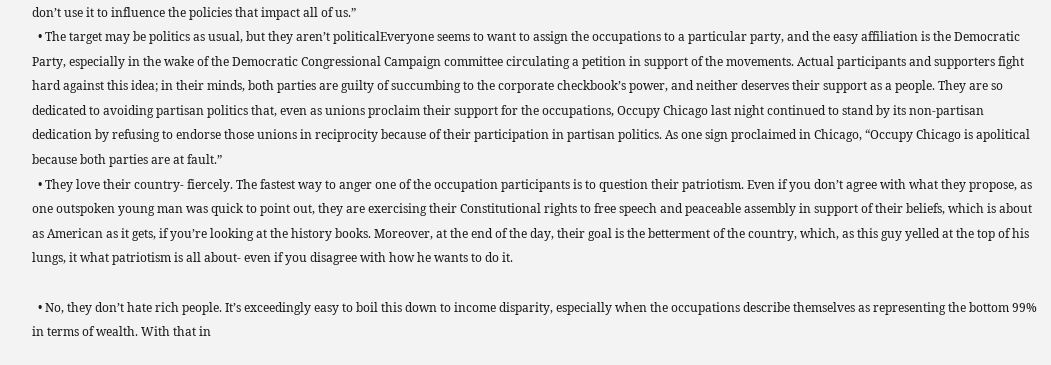don’t use it to influence the policies that impact all of us.”
  • The target may be politics as usual, but they aren’t politicalEveryone seems to want to assign the occupations to a particular party, and the easy affiliation is the Democratic Party, especially in the wake of the Democratic Congressional Campaign committee circulating a petition in support of the movements. Actual participants and supporters fight hard against this idea; in their minds, both parties are guilty of succumbing to the corporate checkbook’s power, and neither deserves their support as a people. They are so dedicated to avoiding partisan politics that, even as unions proclaim their support for the occupations, Occupy Chicago last night continued to stand by its non-partisan dedication by refusing to endorse those unions in reciprocity because of their participation in partisan politics. As one sign proclaimed in Chicago, “Occupy Chicago is apolitical because both parties are at fault.”
  • They love their country- fiercely. The fastest way to anger one of the occupation participants is to question their patriotism. Even if you don’t agree with what they propose, as one outspoken young man was quick to point out, they are exercising their Constitutional rights to free speech and peaceable assembly in support of their beliefs, which is about as American as it gets, if you’re looking at the history books. Moreover, at the end of the day, their goal is the betterment of the country, which, as this guy yelled at the top of his lungs, it what patriotism is all about- even if you disagree with how he wants to do it.

  • No, they don’t hate rich people. It’s exceedingly easy to boil this down to income disparity, especially when the occupations describe themselves as representing the bottom 99% in terms of wealth. With that in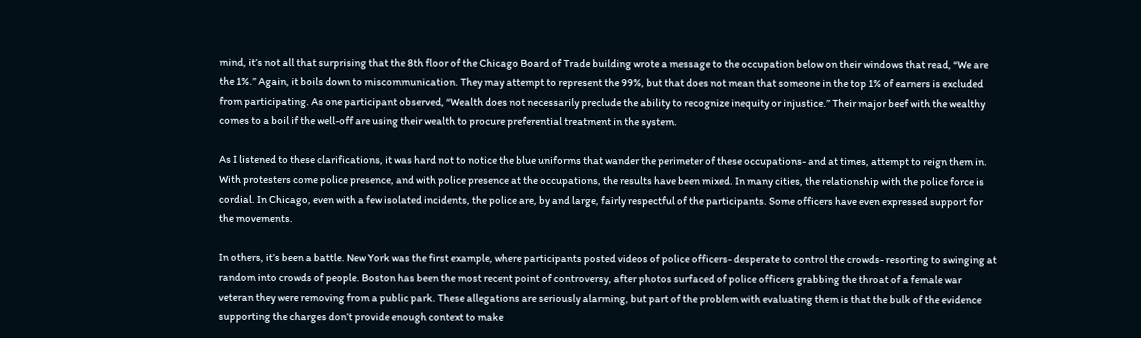mind, it’s not all that surprising that the 8th floor of the Chicago Board of Trade building wrote a message to the occupation below on their windows that read, “We are the 1%.” Again, it boils down to miscommunication. They may attempt to represent the 99%, but that does not mean that someone in the top 1% of earners is excluded from participating. As one participant observed, “Wealth does not necessarily preclude the ability to recognize inequity or injustice.” Their major beef with the wealthy comes to a boil if the well-off are using their wealth to procure preferential treatment in the system.

As I listened to these clarifications, it was hard not to notice the blue uniforms that wander the perimeter of these occupations- and at times, attempt to reign them in. With protesters come police presence, and with police presence at the occupations, the results have been mixed. In many cities, the relationship with the police force is cordial. In Chicago, even with a few isolated incidents, the police are, by and large, fairly respectful of the participants. Some officers have even expressed support for the movements.

In others, it’s been a battle. New York was the first example, where participants posted videos of police officers- desperate to control the crowds- resorting to swinging at random into crowds of people. Boston has been the most recent point of controversy, after photos surfaced of police officers grabbing the throat of a female war veteran they were removing from a public park. These allegations are seriously alarming, but part of the problem with evaluating them is that the bulk of the evidence supporting the charges don’t provide enough context to make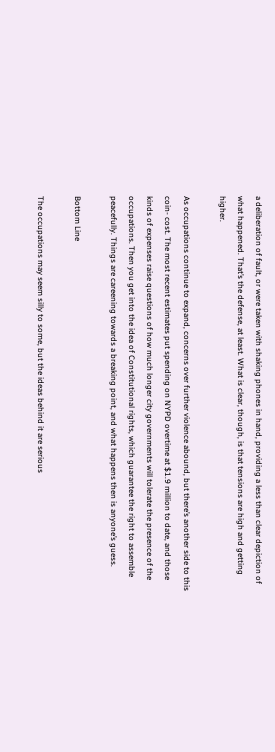a deliberation of fault, or were taken with shaking phones in hand, providing a less than clear depiction of what happened. That’s the defense, at least. What is clear, though, is that tensions are high and getting higher.

As occupations continue to expand, concerns over further violence abound, but there’s another side to this coin- cost. The most recent estimates put spending on NYPD overtime at $1.9 million to date, and those kinds of expenses raise questions of how much longer city governments will tolerate the presence of the occupations. Then you get into the idea of Constitutional rights, which guarantee the right to assemble peacefully. Things are careening towards a breaking point, and what happens then is anyone’s guess.

Bottom Line

The occupations may seem silly to some, but the ideas behind it are serious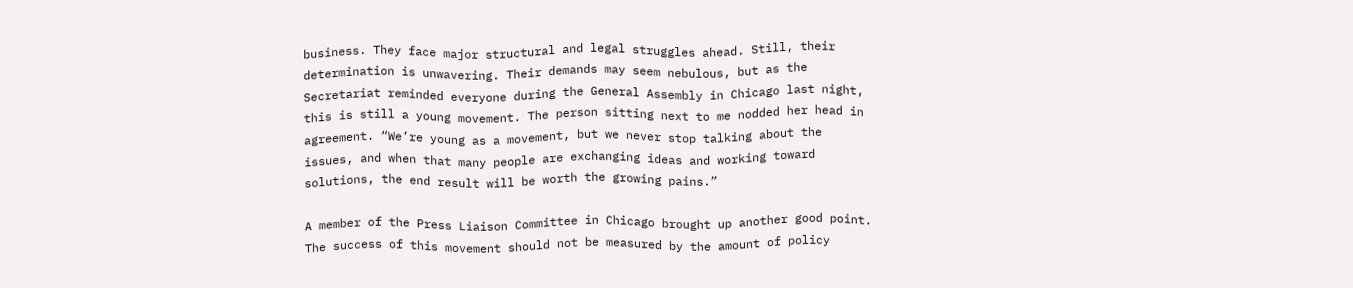business. They face major structural and legal struggles ahead. Still, their determination is unwavering. Their demands may seem nebulous, but as the Secretariat reminded everyone during the General Assembly in Chicago last night, this is still a young movement. The person sitting next to me nodded her head in agreement. “We’re young as a movement, but we never stop talking about the issues, and when that many people are exchanging ideas and working toward solutions, the end result will be worth the growing pains.”

A member of the Press Liaison Committee in Chicago brought up another good point. The success of this movement should not be measured by the amount of policy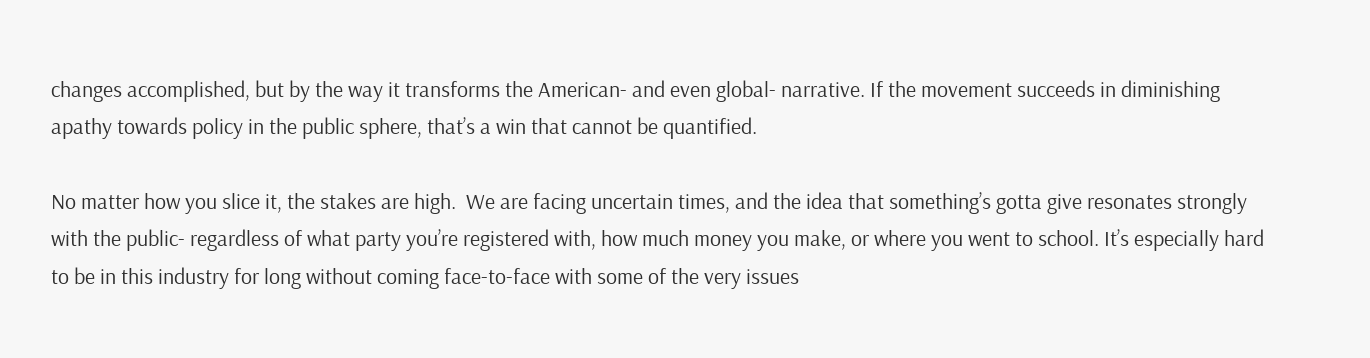changes accomplished, but by the way it transforms the American- and even global- narrative. If the movement succeeds in diminishing apathy towards policy in the public sphere, that’s a win that cannot be quantified.

No matter how you slice it, the stakes are high.  We are facing uncertain times, and the idea that something’s gotta give resonates strongly with the public- regardless of what party you’re registered with, how much money you make, or where you went to school. It’s especially hard to be in this industry for long without coming face-to-face with some of the very issues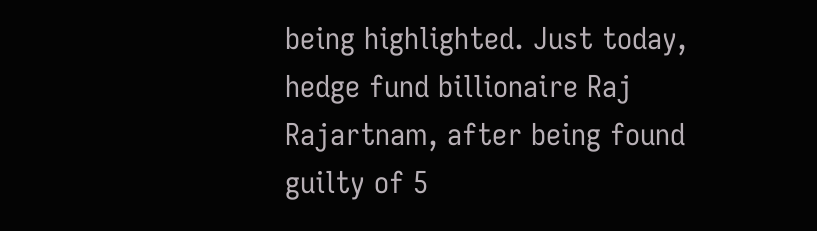being highlighted. Just today, hedge fund billionaire Raj Rajartnam, after being found guilty of 5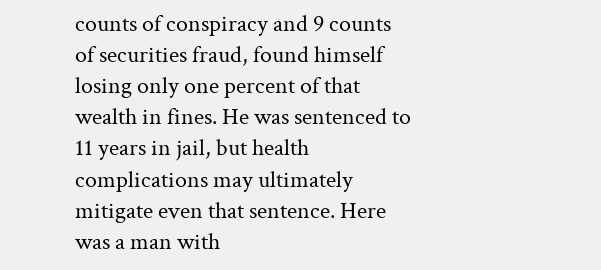counts of conspiracy and 9 counts of securities fraud, found himself losing only one percent of that wealth in fines. He was sentenced to 11 years in jail, but health complications may ultimately mitigate even that sentence. Here was a man with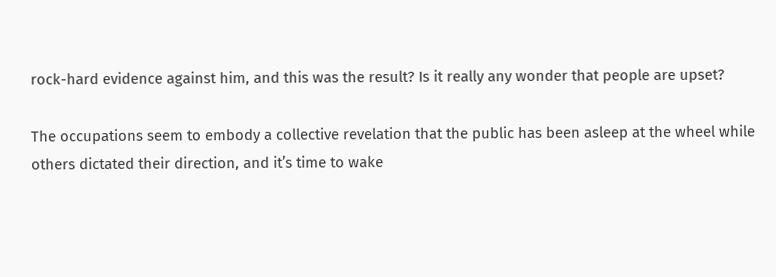rock-hard evidence against him, and this was the result? Is it really any wonder that people are upset?

The occupations seem to embody a collective revelation that the public has been asleep at the wheel while others dictated their direction, and it’s time to wake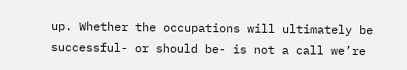up. Whether the occupations will ultimately be successful- or should be- is not a call we’re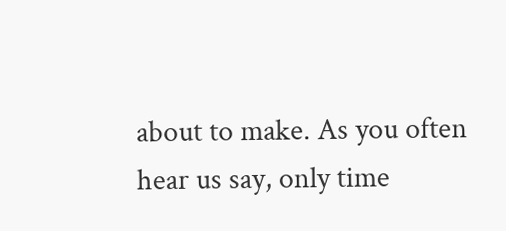about to make. As you often hear us say, only time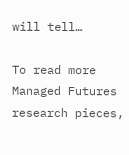will tell…

To read more Managed Futures research pieces,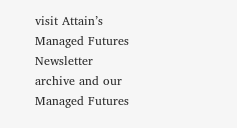visit Attain’s Managed Futures Newsletter archive and our Managed Futures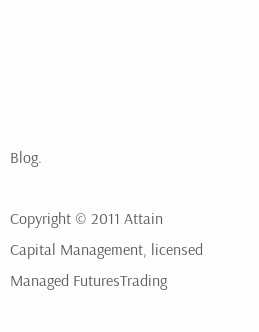Blog.

Copyright © 2011 Attain Capital Management, licensed Managed FuturesTrading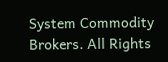System Commodity Brokers. All Rights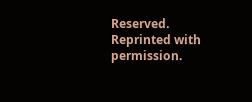Reserved. Reprinted with permission.